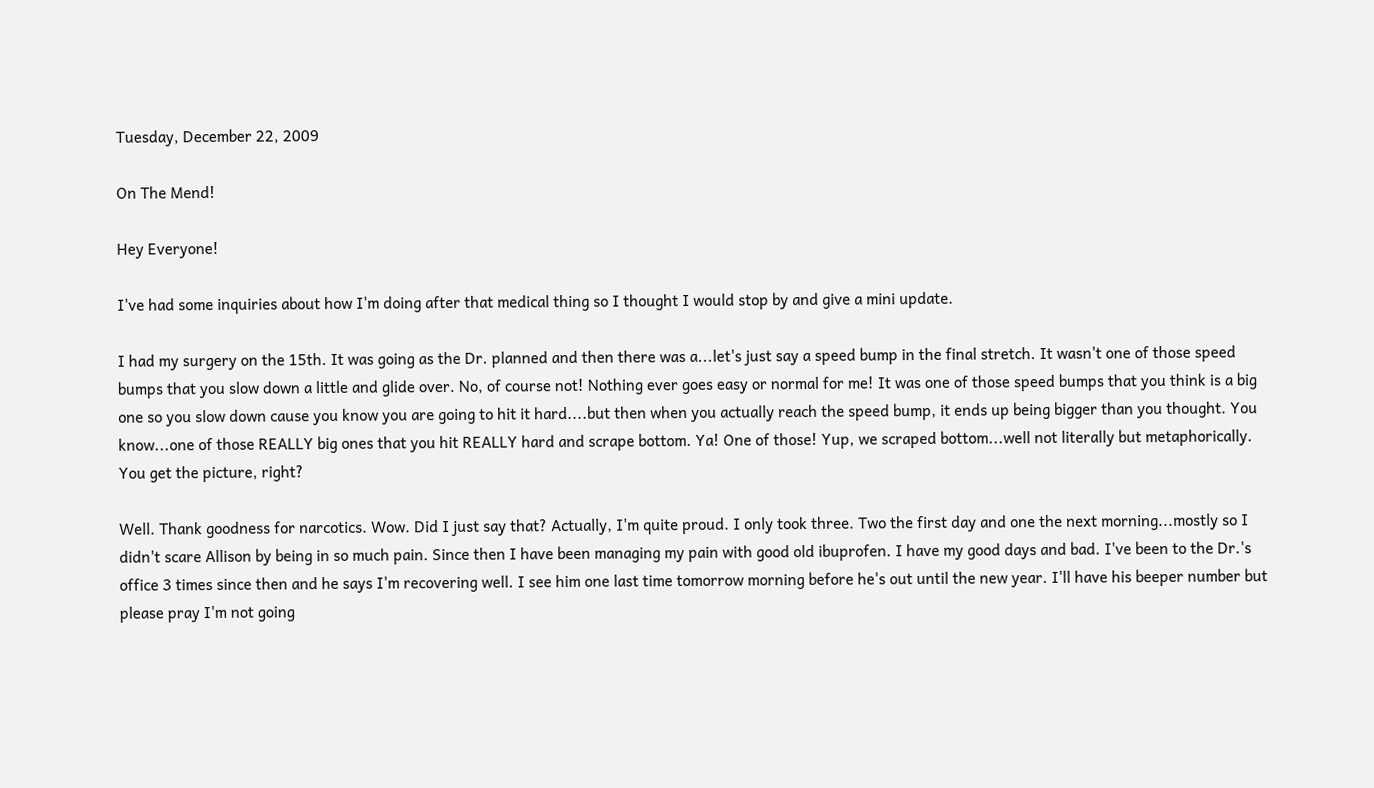Tuesday, December 22, 2009

On The Mend!

Hey Everyone!

I've had some inquiries about how I'm doing after that medical thing so I thought I would stop by and give a mini update.

I had my surgery on the 15th. It was going as the Dr. planned and then there was a...let's just say a speed bump in the final stretch. It wasn't one of those speed bumps that you slow down a little and glide over. No, of course not! Nothing ever goes easy or normal for me! It was one of those speed bumps that you think is a big one so you slow down cause you know you are going to hit it hard....but then when you actually reach the speed bump, it ends up being bigger than you thought. You know...one of those REALLY big ones that you hit REALLY hard and scrape bottom. Ya! One of those! Yup, we scraped bottom...well not literally but metaphorically. You get the picture, right?

Well. Thank goodness for narcotics. Wow. Did I just say that? Actually, I'm quite proud. I only took three. Two the first day and one the next morning...mostly so I didn't scare Allison by being in so much pain. Since then I have been managing my pain with good old ibuprofen. I have my good days and bad. I've been to the Dr.'s office 3 times since then and he says I'm recovering well. I see him one last time tomorrow morning before he's out until the new year. I'll have his beeper number but please pray I'm not going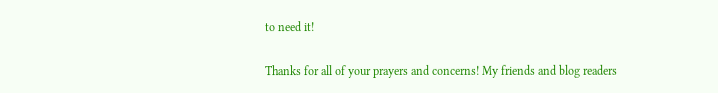to need it!

Thanks for all of your prayers and concerns! My friends and blog readers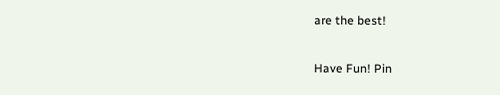are the best!

Have Fun! Pin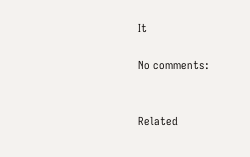It

No comments:


Related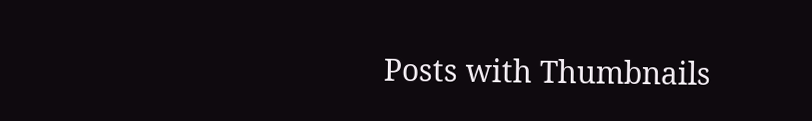Posts with Thumbnails